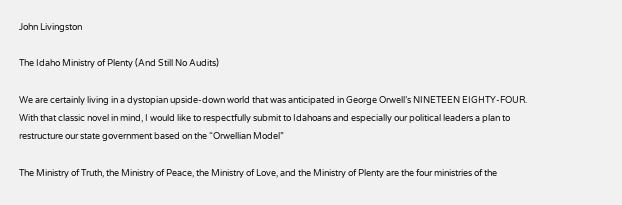John Livingston

The Idaho Ministry of Plenty (And Still No Audits)

We are certainly living in a dystopian upside-down world that was anticipated in George Orwell’s NINETEEN EIGHTY-FOUR. With that classic novel in mind, I would like to respectfully submit to Idahoans and especially our political leaders a plan to restructure our state government based on the “Orwellian Model”

The Ministry of Truth, the Ministry of Peace, the Ministry of Love, and the Ministry of Plenty are the four ministries of the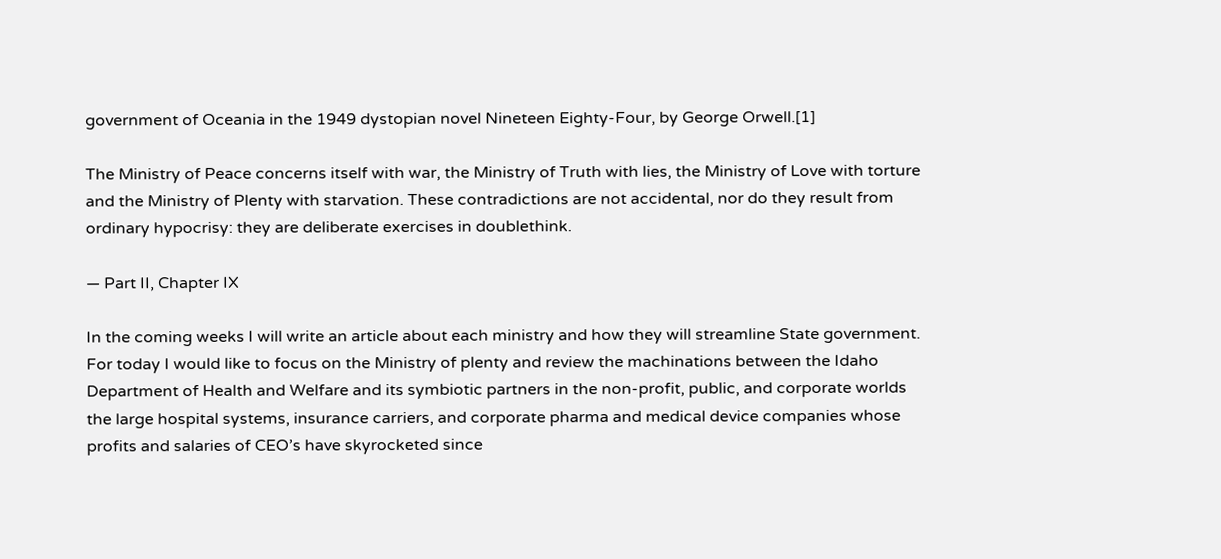government of Oceania in the 1949 dystopian novel Nineteen Eighty-Four, by George Orwell.[1]

The Ministry of Peace concerns itself with war, the Ministry of Truth with lies, the Ministry of Love with torture and the Ministry of Plenty with starvation. These contradictions are not accidental, nor do they result from ordinary hypocrisy: they are deliberate exercises in doublethink.

— Part II, Chapter IX

In the coming weeks I will write an article about each ministry and how they will streamline State government. For today I would like to focus on the Ministry of plenty and review the machinations between the Idaho Department of Health and Welfare and its symbiotic partners in the non-profit, public, and corporate worlds the large hospital systems, insurance carriers, and corporate pharma and medical device companies whose profits and salaries of CEO’s have skyrocketed since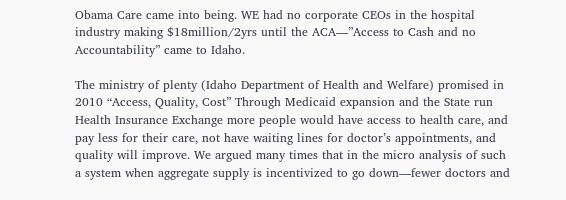Obama Care came into being. WE had no corporate CEOs in the hospital industry making $18million/2yrs until the ACA—”Access to Cash and no Accountability” came to Idaho.

The ministry of plenty (Idaho Department of Health and Welfare) promised in 2010 “Access, Quality, Cost” Through Medicaid expansion and the State run Health Insurance Exchange more people would have access to health care, and pay less for their care, not have waiting lines for doctor’s appointments, and quality will improve. We argued many times that in the micro analysis of such a system when aggregate supply is incentivized to go down—fewer doctors and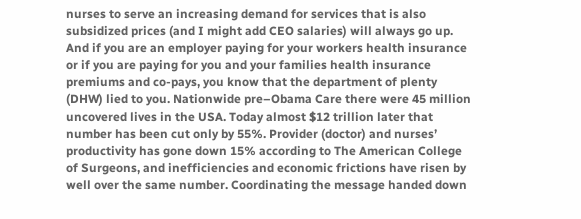nurses to serve an increasing demand for services that is also subsidized prices (and I might add CEO salaries) will always go up. And if you are an employer paying for your workers health insurance or if you are paying for you and your families health insurance premiums and co-pays, you know that the department of plenty (DHW) lied to you. Nationwide pre–Obama Care there were 45 million uncovered lives in the USA. Today almost $12 trillion later that number has been cut only by 55%. Provider (doctor) and nurses’ productivity has gone down 15% according to The American College of Surgeons, and inefficiencies and economic frictions have risen by well over the same number. Coordinating the message handed down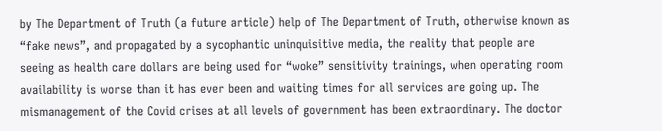by The Department of Truth (a future article) help of The Department of Truth, otherwise known as “fake news”, and propagated by a sycophantic uninquisitive media, the reality that people are seeing as health care dollars are being used for “woke” sensitivity trainings, when operating room availability is worse than it has ever been and waiting times for all services are going up. The mismanagement of the Covid crises at all levels of government has been extraordinary. The doctor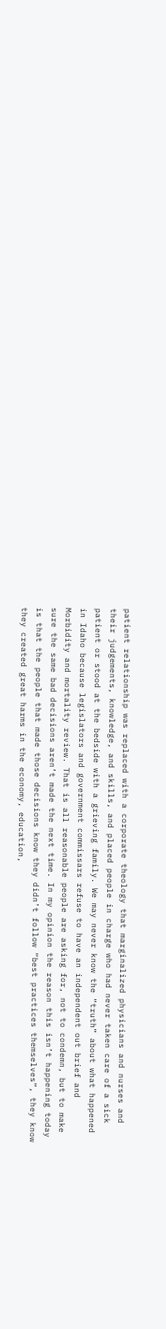patient relationship was replaced with a corporate theology that marginalized physicians and nurses and their judgements, knowledge, and skills, and placed people in charge who had never taken care of a sick patient or stood at the bedside with a grieving family. We may never know the “truth” about what happened in Idaho because legislators and government commissars refuse to have an independent out brief and Morbidity and mortality review. That is all reasonable people are asking for, not to condemn, but to make sure the same bad decisions aren’t made the next time. In my opinion the reason this isn’t happening today is that the people that made those decisions know they didn’t follow “best practices themselves”, they know they created great harms in the economy, education,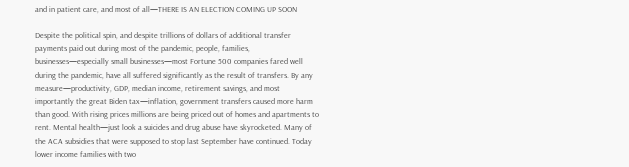and in patient care, and most of all—THERE IS AN ELECTION COMING UP SOON

Despite the political spin, and despite trillions of dollars of additional transfer payments paid out during most of the pandemic, people, families, businesses—especially small businesses—most Fortune 500 companies fared well during the pandemic, have all suffered significantly as the result of transfers. By any measure—productivity, GDP, median income, retirement savings, and most importantly the great Biden tax—inflation, government transfers caused more harm than good. With rising prices millions are being priced out of homes and apartments to rent. Mental health—just look a suicides and drug abuse have skyrocketed. Many of the ACA subsidies that were supposed to stop last September have continued. Today lower income families with two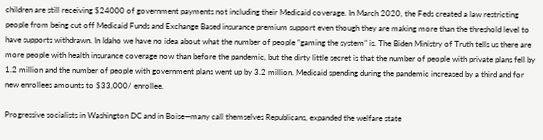children are still receiving $24000 of government payments not including their Medicaid coverage. In March 2020, the Feds created a law restricting people from being cut off Medicaid Funds and Exchange Based insurance premium support even though they are making more than the threshold level to have supports withdrawn. In Idaho we have no idea about what the number of people “gaming the system” is. The Biden Ministry of Truth tells us there are more people with health insurance coverage now than before the pandemic, but the dirty little secret is that the number of people with private plans fell by 1.2 million and the number of people with government plans went up by 3.2 million. Medicaid spending during the pandemic increased by a third and for new enrollees amounts to $33,000/ enrollee.

Progressive socialists in Washington DC and in Boise—many call themselves Republicans, expanded the welfare state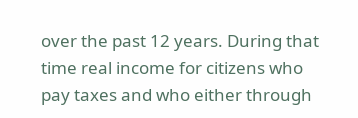over the past 12 years. During that time real income for citizens who pay taxes and who either through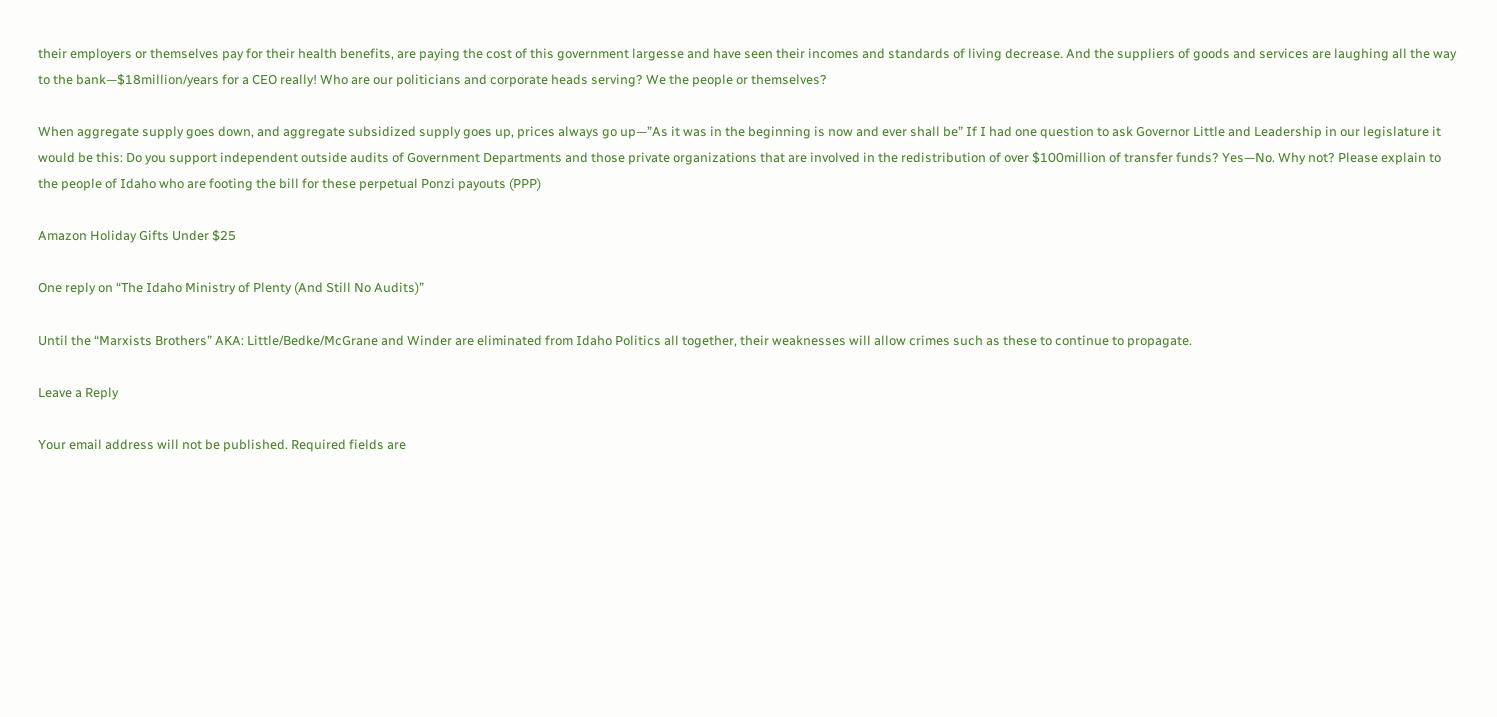their employers or themselves pay for their health benefits, are paying the cost of this government largesse and have seen their incomes and standards of living decrease. And the suppliers of goods and services are laughing all the way to the bank—$18million/years for a CEO really! Who are our politicians and corporate heads serving? We the people or themselves?

When aggregate supply goes down, and aggregate subsidized supply goes up, prices always go up—”As it was in the beginning is now and ever shall be” If I had one question to ask Governor Little and Leadership in our legislature it would be this: Do you support independent outside audits of Government Departments and those private organizations that are involved in the redistribution of over $100million of transfer funds? Yes—No. Why not? Please explain to the people of Idaho who are footing the bill for these perpetual Ponzi payouts (PPP)

Amazon Holiday Gifts Under $25

One reply on “The Idaho Ministry of Plenty (And Still No Audits)”

Until the “Marxists Brothers” AKA: Little/Bedke/McGrane and Winder are eliminated from Idaho Politics all together, their weaknesses will allow crimes such as these to continue to propagate.

Leave a Reply

Your email address will not be published. Required fields are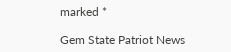marked *

Gem State Patriot News